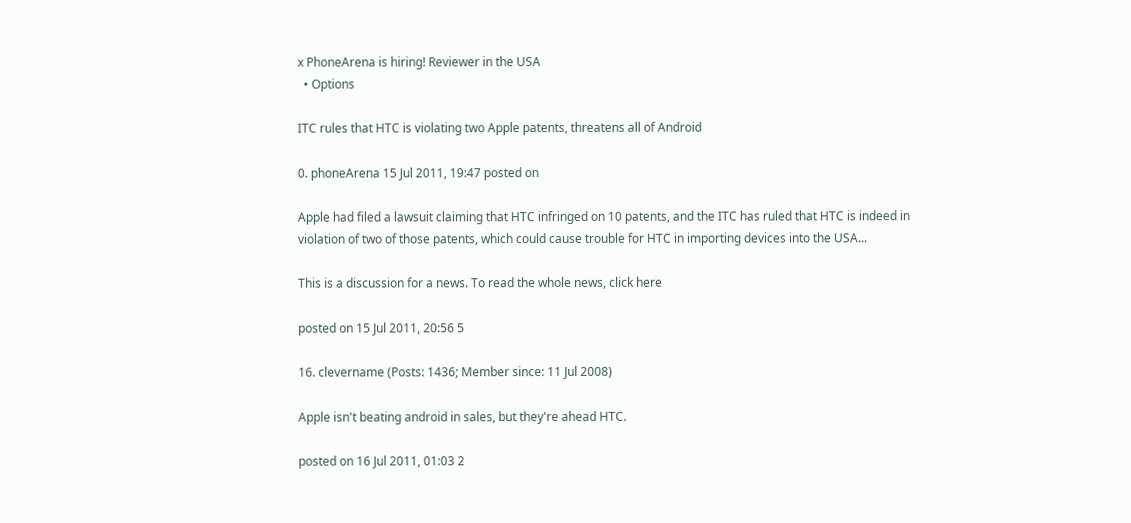x PhoneArena is hiring! Reviewer in the USA
  • Options

ITC rules that HTC is violating two Apple patents, threatens all of Android

0. phoneArena 15 Jul 2011, 19:47 posted on

Apple had filed a lawsuit claiming that HTC infringed on 10 patents, and the ITC has ruled that HTC is indeed in violation of two of those patents, which could cause trouble for HTC in importing devices into the USA...

This is a discussion for a news. To read the whole news, click here

posted on 15 Jul 2011, 20:56 5

16. clevername (Posts: 1436; Member since: 11 Jul 2008)

Apple isn't beating android in sales, but they're ahead HTC.

posted on 16 Jul 2011, 01:03 2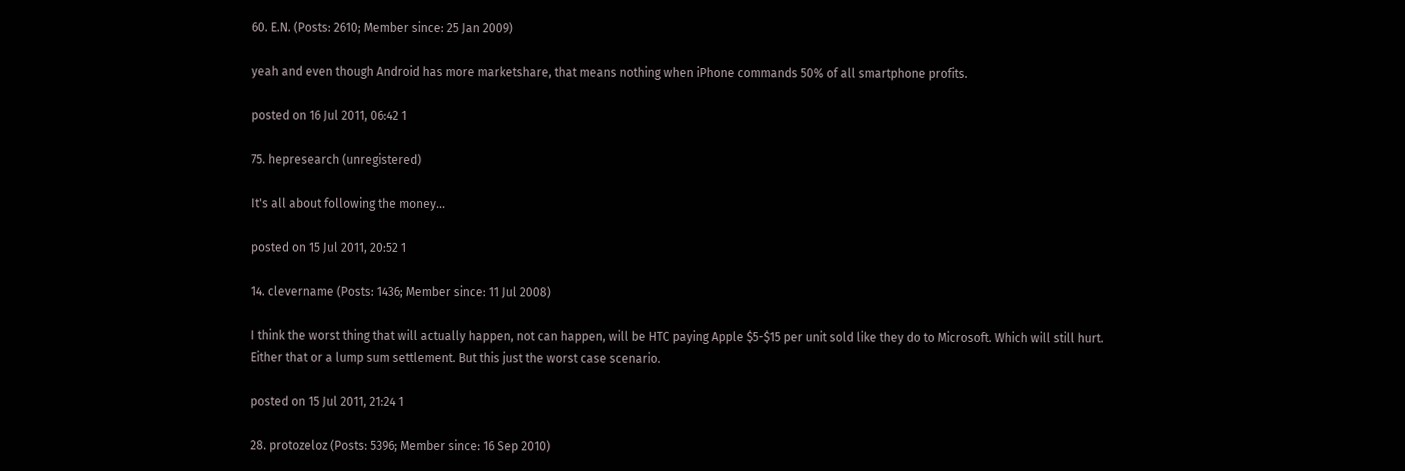60. E.N. (Posts: 2610; Member since: 25 Jan 2009)

yeah and even though Android has more marketshare, that means nothing when iPhone commands 50% of all smartphone profits.

posted on 16 Jul 2011, 06:42 1

75. hepresearch (unregistered)

It's all about following the money...

posted on 15 Jul 2011, 20:52 1

14. clevername (Posts: 1436; Member since: 11 Jul 2008)

I think the worst thing that will actually happen, not can happen, will be HTC paying Apple $5-$15 per unit sold like they do to Microsoft. Which will still hurt. Either that or a lump sum settlement. But this just the worst case scenario.

posted on 15 Jul 2011, 21:24 1

28. protozeloz (Posts: 5396; Member since: 16 Sep 2010)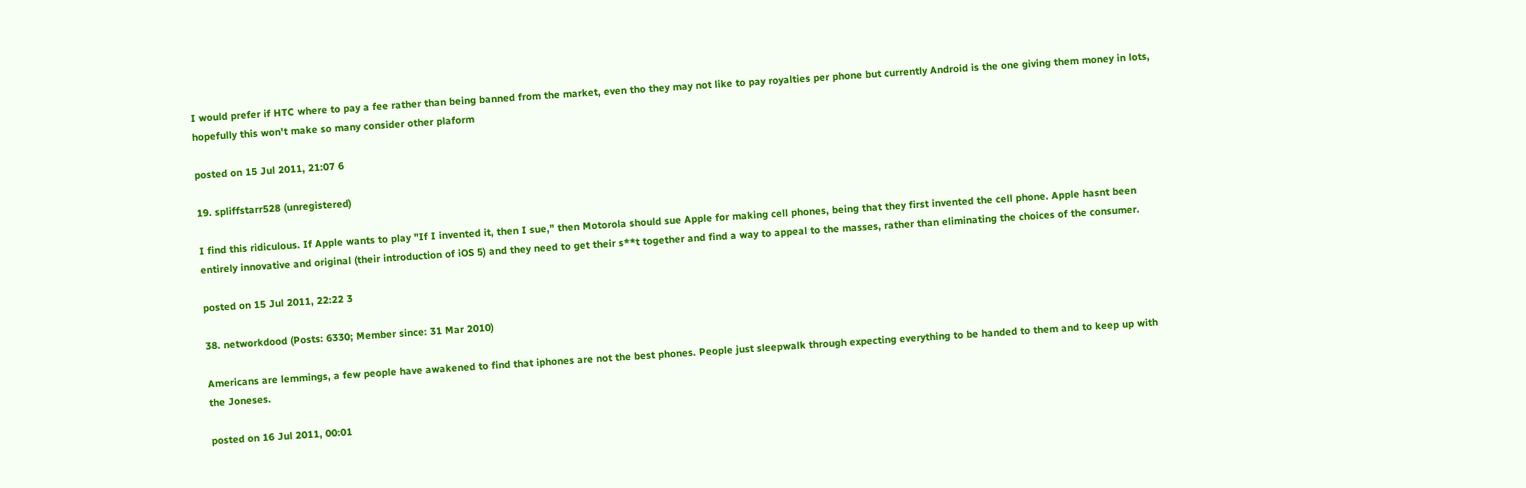I would prefer if HTC where to pay a fee rather than being banned from the market, even tho they may not like to pay royalties per phone but currently Android is the one giving them money in lots, hopefully this won't make so many consider other plaform

posted on 15 Jul 2011, 21:07 6

19. spliffstarr528 (unregistered)

I find this ridiculous. If Apple wants to play "If I invented it, then I sue," then Motorola should sue Apple for making cell phones, being that they first invented the cell phone. Apple hasnt been entirely innovative and original (their introduction of iOS 5) and they need to get their s**t together and find a way to appeal to the masses, rather than eliminating the choices of the consumer.

posted on 15 Jul 2011, 22:22 3

38. networkdood (Posts: 6330; Member since: 31 Mar 2010)

Americans are lemmings, a few people have awakened to find that iphones are not the best phones. People just sleepwalk through expecting everything to be handed to them and to keep up with the Joneses.

posted on 16 Jul 2011, 00:01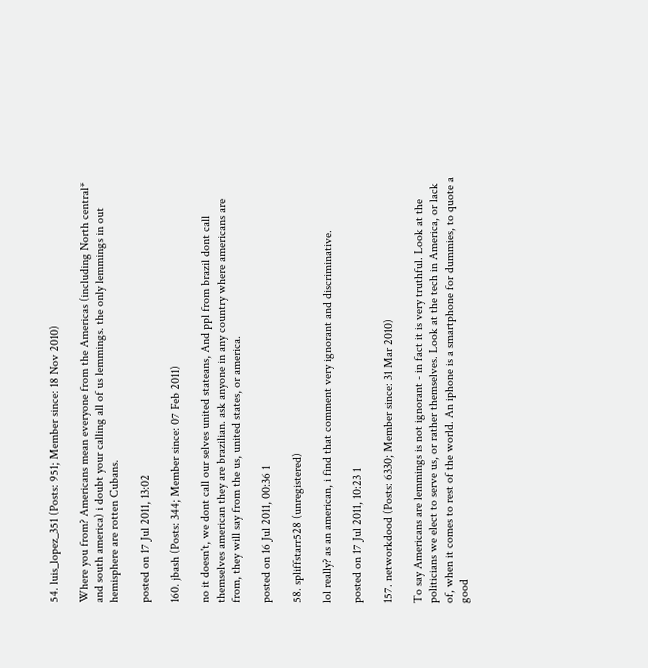54. luis_lopez_351 (Posts: 951; Member since: 18 Nov 2010)

Where you from? Americans mean everyone from the Americas (including North central* and south america) i doubt your calling all of us lemmings. the only lemmings in out hemisphere are rotten Cubans.

posted on 17 Jul 2011, 13:02

160. jbash (Posts: 344; Member since: 07 Feb 2011)

no it doesn't, we dont call our selves united stateans, And ppl from brazil dont call themselves american they are brazilian. ask anyone in any country where americans are from, they will say from the us, united states, or america.

posted on 16 Jul 2011, 00:36 1

58. spliffstarr528 (unregistered)

lol really? as an american, i find that comment very ignorant and discriminative.

posted on 17 Jul 2011, 10:23 1

157. networkdood (Posts: 6330; Member since: 31 Mar 2010)

To say Americans are lemmings is not ignorant - in fact it is very truthful. Look at the politicians we elect to serve us, or rather themselves. Look at the tech in America, or lack of, when it comes to rest of the world. An iphone is a smartphone for dummies, to quote a good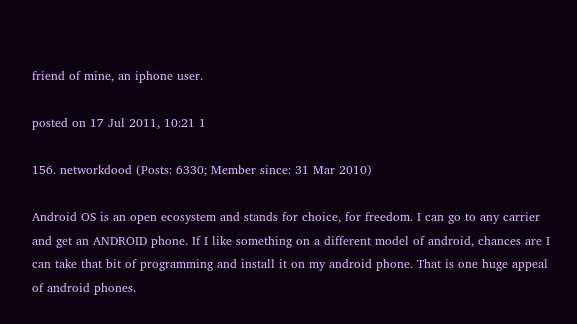friend of mine, an iphone user.

posted on 17 Jul 2011, 10:21 1

156. networkdood (Posts: 6330; Member since: 31 Mar 2010)

Android OS is an open ecosystem and stands for choice, for freedom. I can go to any carrier and get an ANDROID phone. If I like something on a different model of android, chances are I can take that bit of programming and install it on my android phone. That is one huge appeal of android phones.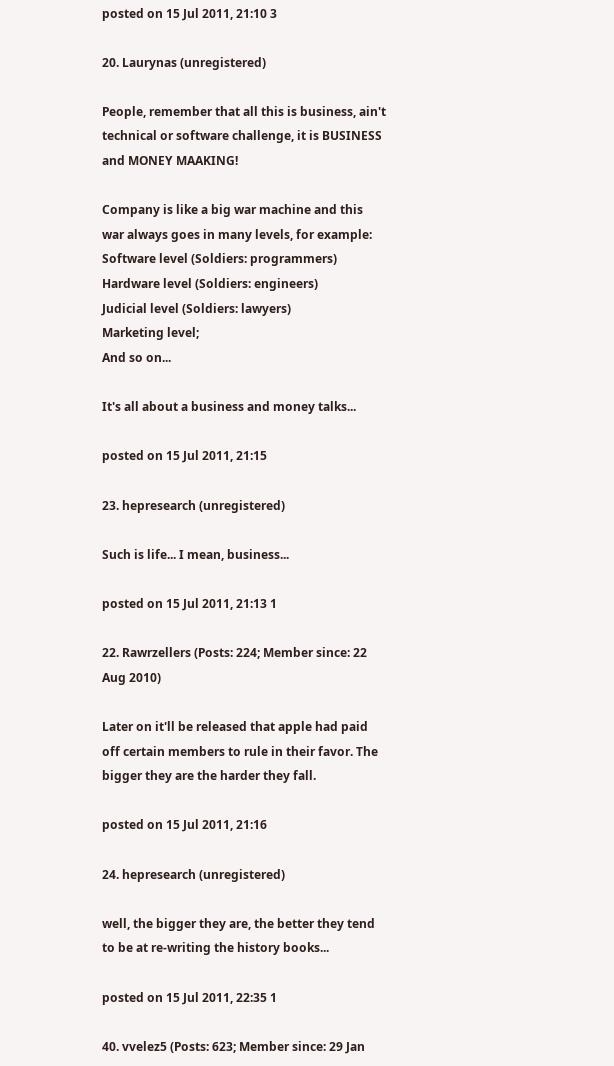posted on 15 Jul 2011, 21:10 3

20. Laurynas (unregistered)

People, remember that all this is business, ain't technical or software challenge, it is BUSINESS and MONEY MAAKING!

Company is like a big war machine and this war always goes in many levels, for example:
Software level (Soldiers: programmers)
Hardware level (Soldiers: engineers)
Judicial level (Soldiers: lawyers)
Marketing level;
And so on...

It's all about a business and money talks...

posted on 15 Jul 2011, 21:15

23. hepresearch (unregistered)

Such is life... I mean, business...

posted on 15 Jul 2011, 21:13 1

22. Rawrzellers (Posts: 224; Member since: 22 Aug 2010)

Later on it'll be released that apple had paid off certain members to rule in their favor. The bigger they are the harder they fall.

posted on 15 Jul 2011, 21:16

24. hepresearch (unregistered)

well, the bigger they are, the better they tend to be at re-writing the history books...

posted on 15 Jul 2011, 22:35 1

40. vvelez5 (Posts: 623; Member since: 29 Jan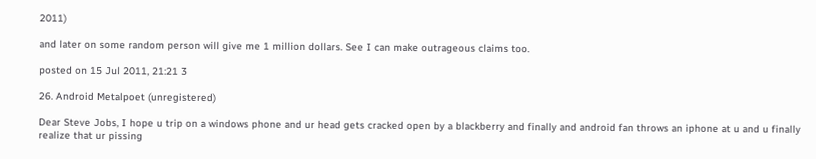2011)

and later on some random person will give me 1 million dollars. See I can make outrageous claims too.

posted on 15 Jul 2011, 21:21 3

26. Android Metalpoet (unregistered)

Dear Steve Jobs, I hope u trip on a windows phone and ur head gets cracked open by a blackberry and finally and android fan throws an iphone at u and u finally realize that ur pissing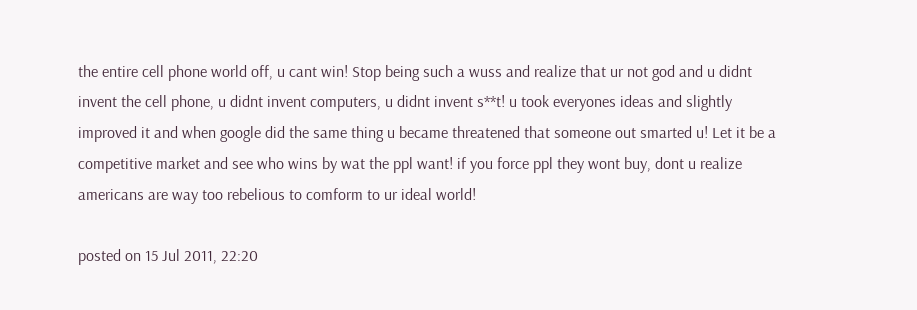the entire cell phone world off, u cant win! Stop being such a wuss and realize that ur not god and u didnt invent the cell phone, u didnt invent computers, u didnt invent s**t! u took everyones ideas and slightly improved it and when google did the same thing u became threatened that someone out smarted u! Let it be a competitive market and see who wins by wat the ppl want! if you force ppl they wont buy, dont u realize americans are way too rebelious to comform to ur ideal world!

posted on 15 Jul 2011, 22:20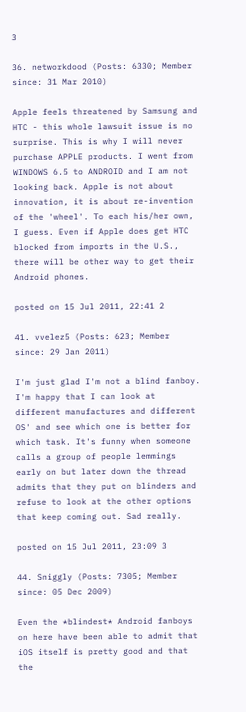3

36. networkdood (Posts: 6330; Member since: 31 Mar 2010)

Apple feels threatened by Samsung and HTC - this whole lawsuit issue is no surprise. This is why I will never purchase APPLE products. I went from WINDOWS 6.5 to ANDROID and I am not looking back. Apple is not about innovation, it is about re-invention of the 'wheel'. To each his/her own, I guess. Even if Apple does get HTC blocked from imports in the U.S., there will be other way to get their Android phones.

posted on 15 Jul 2011, 22:41 2

41. vvelez5 (Posts: 623; Member since: 29 Jan 2011)

I'm just glad I'm not a blind fanboy. I'm happy that I can look at different manufactures and different OS' and see which one is better for which task. It's funny when someone calls a group of people lemmings early on but later down the thread admits that they put on blinders and refuse to look at the other options that keep coming out. Sad really.

posted on 15 Jul 2011, 23:09 3

44. Sniggly (Posts: 7305; Member since: 05 Dec 2009)

Even the *blindest* Android fanboys on here have been able to admit that iOS itself is pretty good and that the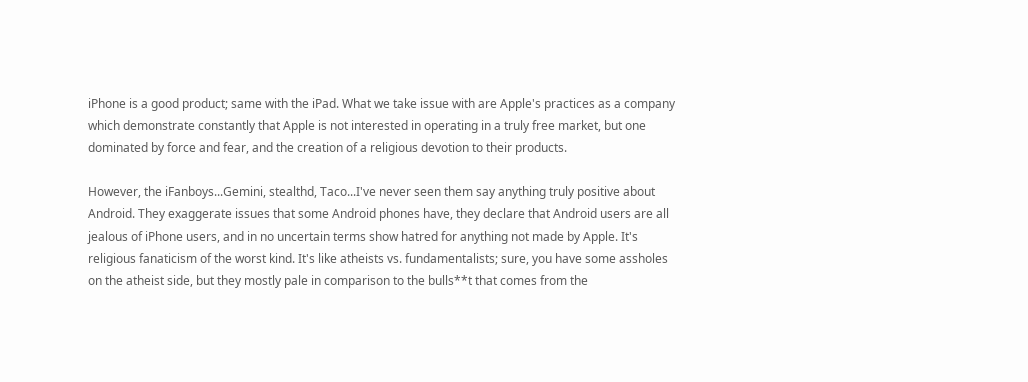iPhone is a good product; same with the iPad. What we take issue with are Apple's practices as a company which demonstrate constantly that Apple is not interested in operating in a truly free market, but one dominated by force and fear, and the creation of a religious devotion to their products.

However, the iFanboys...Gemini, stealthd, Taco...I've never seen them say anything truly positive about Android. They exaggerate issues that some Android phones have, they declare that Android users are all jealous of iPhone users, and in no uncertain terms show hatred for anything not made by Apple. It's religious fanaticism of the worst kind. It's like atheists vs. fundamentalists; sure, you have some assholes on the atheist side, but they mostly pale in comparison to the bulls**t that comes from the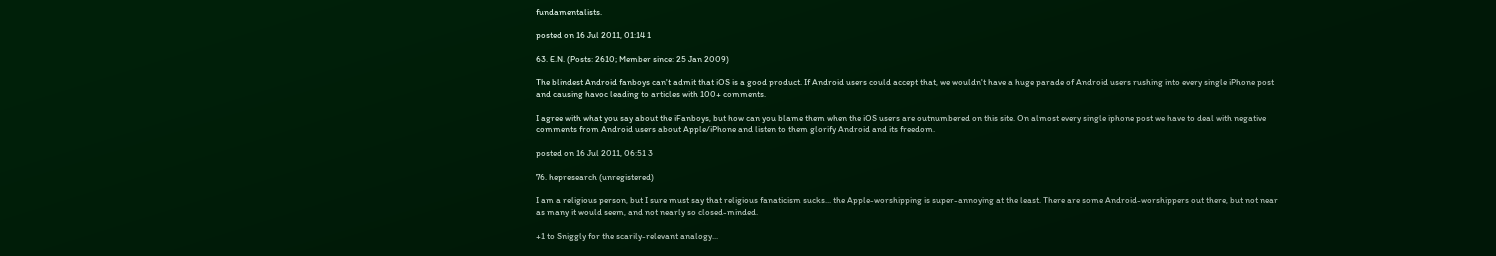fundamentalists.

posted on 16 Jul 2011, 01:14 1

63. E.N. (Posts: 2610; Member since: 25 Jan 2009)

The blindest Android fanboys can't admit that iOS is a good product. If Android users could accept that, we wouldn't have a huge parade of Android users rushing into every single iPhone post and causing havoc leading to articles with 100+ comments.

I agree with what you say about the iFanboys, but how can you blame them when the iOS users are outnumbered on this site. On almost every single iphone post we have to deal with negative comments from Android users about Apple/iPhone and listen to them glorify Android and its freedom.

posted on 16 Jul 2011, 06:51 3

76. hepresearch (unregistered)

I am a religious person, but I sure must say that religious fanaticism sucks... the Apple-worshipping is super-annoying at the least. There are some Android-worshippers out there, but not near as many it would seem, and not nearly so closed-minded.

+1 to Sniggly for the scarily-relevant analogy...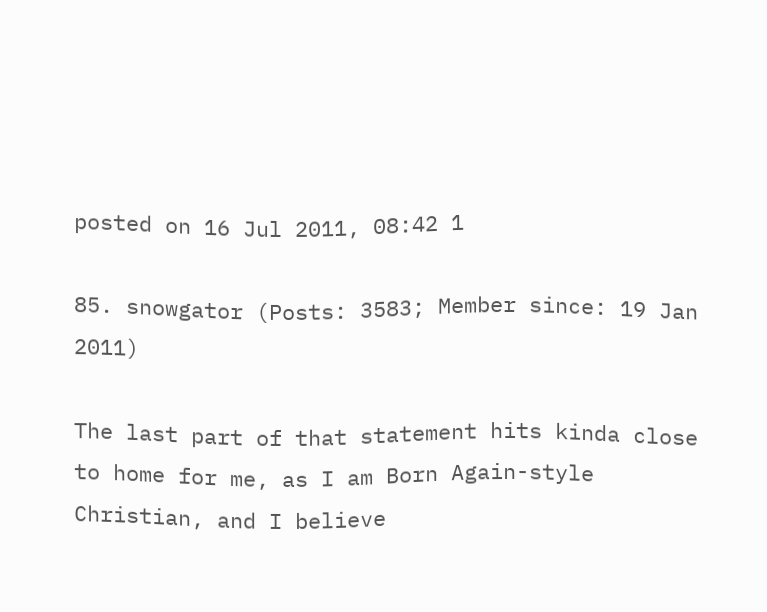posted on 16 Jul 2011, 08:42 1

85. snowgator (Posts: 3583; Member since: 19 Jan 2011)

The last part of that statement hits kinda close to home for me, as I am Born Again-style Christian, and I believe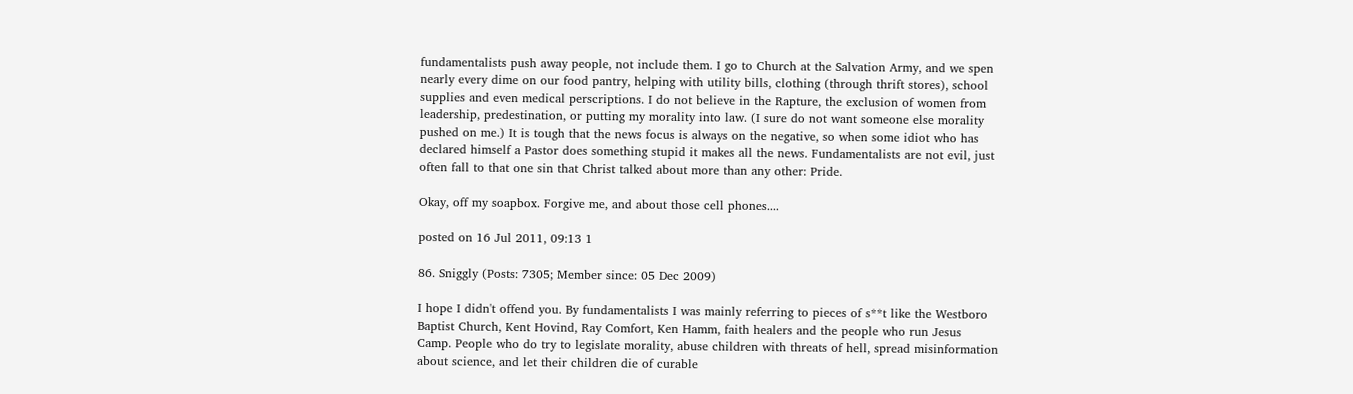fundamentalists push away people, not include them. I go to Church at the Salvation Army, and we spen nearly every dime on our food pantry, helping with utility bills, clothing (through thrift stores), school supplies and even medical perscriptions. I do not believe in the Rapture, the exclusion of women from leadership, predestination, or putting my morality into law. (I sure do not want someone else morality pushed on me.) It is tough that the news focus is always on the negative, so when some idiot who has declared himself a Pastor does something stupid it makes all the news. Fundamentalists are not evil, just often fall to that one sin that Christ talked about more than any other: Pride.

Okay, off my soapbox. Forgive me, and about those cell phones....

posted on 16 Jul 2011, 09:13 1

86. Sniggly (Posts: 7305; Member since: 05 Dec 2009)

I hope I didn't offend you. By fundamentalists I was mainly referring to pieces of s**t like the Westboro Baptist Church, Kent Hovind, Ray Comfort, Ken Hamm, faith healers and the people who run Jesus Camp. People who do try to legislate morality, abuse children with threats of hell, spread misinformation about science, and let their children die of curable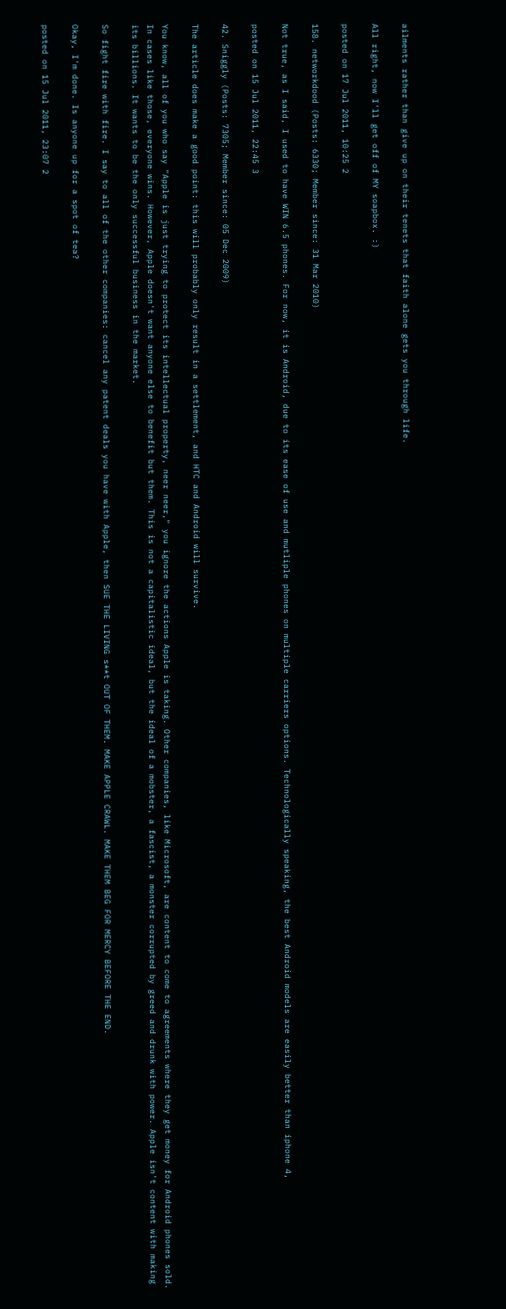ailments rather than give up on their tenets that faith alone gets you through life.

All right, now I'll get off of MY soapbox. :)

posted on 17 Jul 2011, 10:25 2

158. networkdood (Posts: 6330; Member since: 31 Mar 2010)

Not true, as I said, I used to have WIN 6.5 phones. For now, it is Android, due to its ease of use and mutliple phones on multiple carriers options. Technologically speaking, the best Android models are easily better than iphone 4,

posted on 15 Jul 2011, 22:45 3

42. Sniggly (Posts: 7305; Member since: 05 Dec 2009)

The article does make a good point: this will probably only result in a settlement, and HTC and Android will survive.

You know, all of you who say "Apple is just trying to protect its intellectual property, neer neer," you ignore the actions Apple is taking. Other companies, like Microsoft, are content to come to agreements where they get money for Android phones sold. In cases like those, everyone wins. However, Apple doesn't want anyone else to benefit but them. This is not a capitalistic ideal, but the ideal of a mobster, a fascist, a monster corrupted by greed and drunk with power. Apple isn't content with making its billions. It wants to be the only successful business in the market.

So fight fire with fire. I say to all of the other companies: cancel any patent deals you have with Apple, then SUE THE LIVING s**t OUT OF THEM. MAKE APPLE CRAWL. MAKE THEM BEG FOR MERCY BEFORE THE END.

Okay, I'm done. Is anyone up for a spot of tea?

posted on 15 Jul 2011, 23:07 2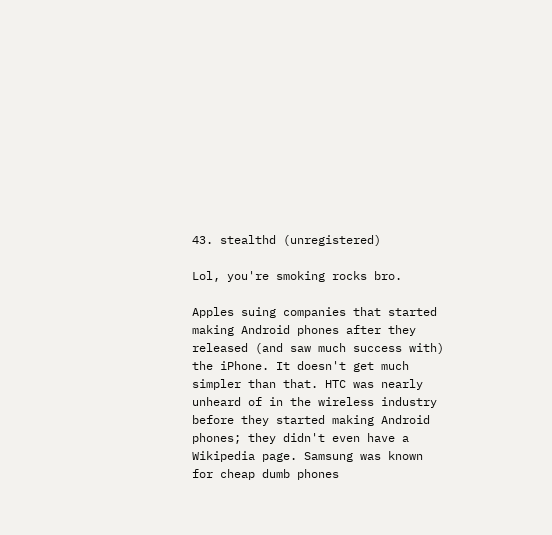43. stealthd (unregistered)

Lol, you're smoking rocks bro.

Apples suing companies that started making Android phones after they released (and saw much success with) the iPhone. It doesn't get much simpler than that. HTC was nearly unheard of in the wireless industry before they started making Android phones; they didn't even have a Wikipedia page. Samsung was known for cheap dumb phones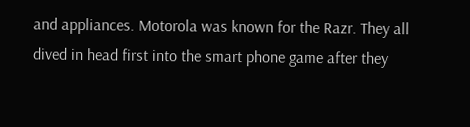and appliances. Motorola was known for the Razr. They all dived in head first into the smart phone game after they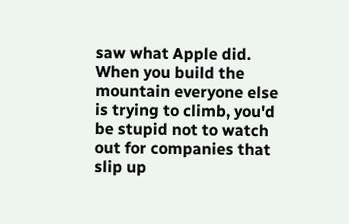saw what Apple did. When you build the mountain everyone else is trying to climb, you'd be stupid not to watch out for companies that slip up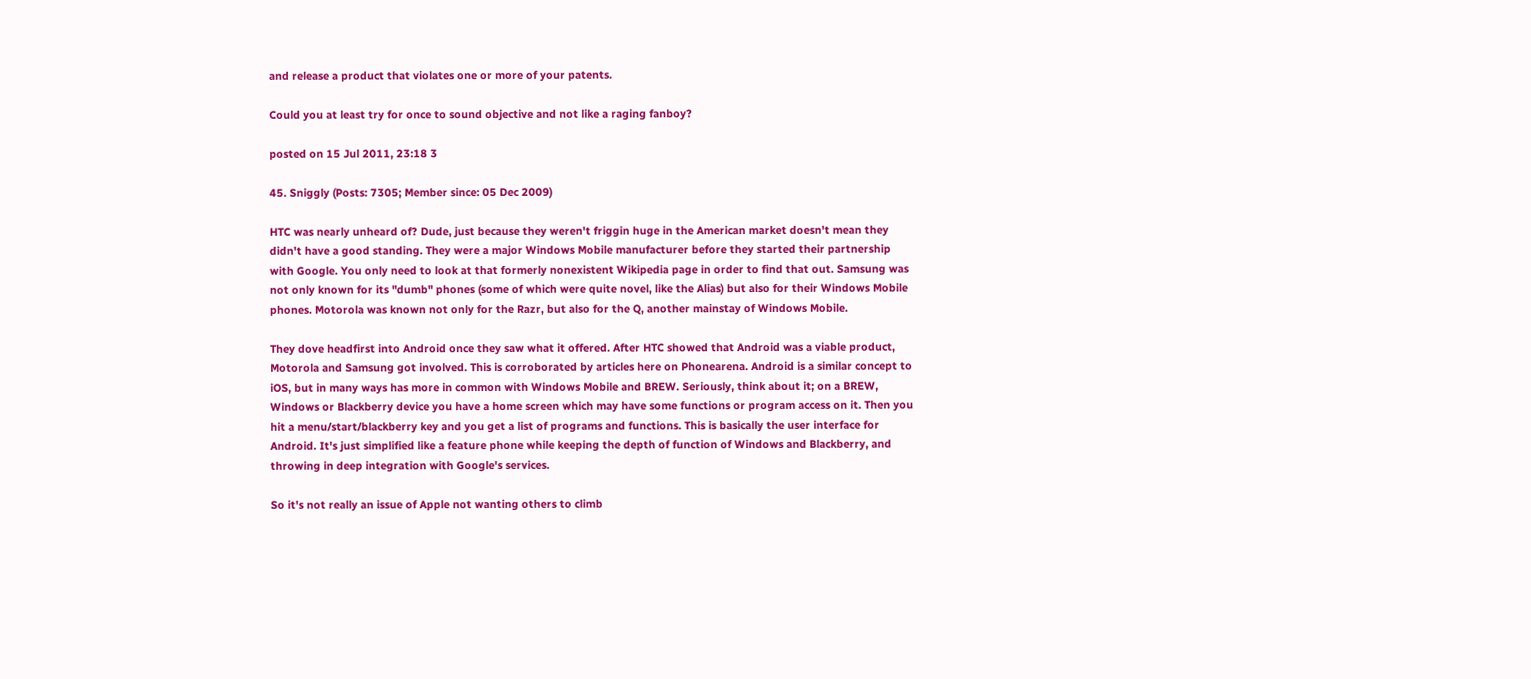and release a product that violates one or more of your patents.

Could you at least try for once to sound objective and not like a raging fanboy?

posted on 15 Jul 2011, 23:18 3

45. Sniggly (Posts: 7305; Member since: 05 Dec 2009)

HTC was nearly unheard of? Dude, just because they weren't friggin huge in the American market doesn't mean they didn't have a good standing. They were a major Windows Mobile manufacturer before they started their partnership with Google. You only need to look at that formerly nonexistent Wikipedia page in order to find that out. Samsung was not only known for its "dumb" phones (some of which were quite novel, like the Alias) but also for their Windows Mobile phones. Motorola was known not only for the Razr, but also for the Q, another mainstay of Windows Mobile.

They dove headfirst into Android once they saw what it offered. After HTC showed that Android was a viable product, Motorola and Samsung got involved. This is corroborated by articles here on Phonearena. Android is a similar concept to iOS, but in many ways has more in common with Windows Mobile and BREW. Seriously, think about it; on a BREW, Windows or Blackberry device you have a home screen which may have some functions or program access on it. Then you hit a menu/start/blackberry key and you get a list of programs and functions. This is basically the user interface for Android. It's just simplified like a feature phone while keeping the depth of function of Windows and Blackberry, and throwing in deep integration with Google's services.

So it's not really an issue of Apple not wanting others to climb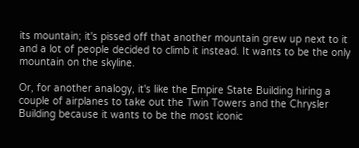its mountain; it's pissed off that another mountain grew up next to it and a lot of people decided to climb it instead. It wants to be the only mountain on the skyline.

Or, for another analogy, it's like the Empire State Building hiring a couple of airplanes to take out the Twin Towers and the Chrysler Building because it wants to be the most iconic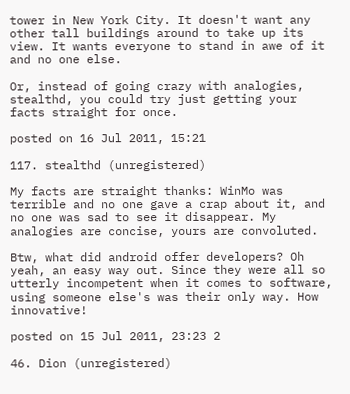tower in New York City. It doesn't want any other tall buildings around to take up its view. It wants everyone to stand in awe of it and no one else.

Or, instead of going crazy with analogies, stealthd, you could try just getting your facts straight for once.

posted on 16 Jul 2011, 15:21

117. stealthd (unregistered)

My facts are straight thanks: WinMo was terrible and no one gave a crap about it, and no one was sad to see it disappear. My analogies are concise, yours are convoluted.

Btw, what did android offer developers? Oh yeah, an easy way out. Since they were all so utterly incompetent when it comes to software, using someone else's was their only way. How innovative!

posted on 15 Jul 2011, 23:23 2

46. Dion (unregistered)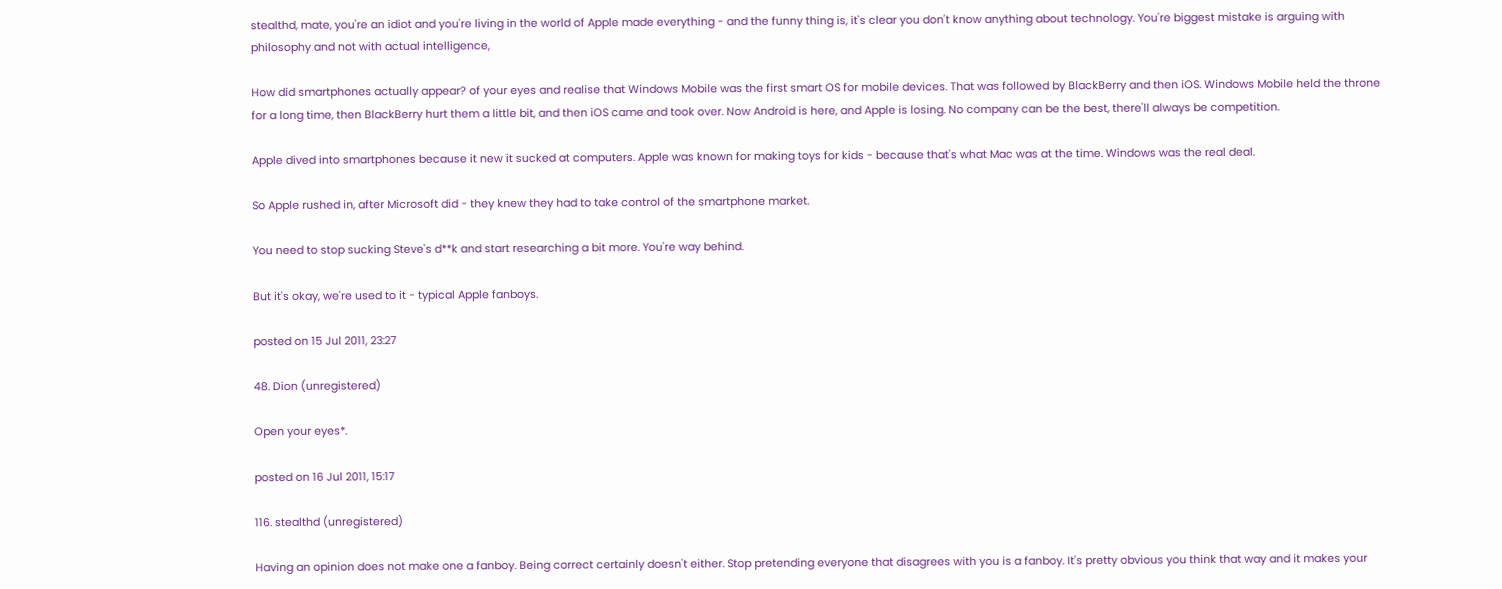stealthd, mate, you're an idiot and you're living in the world of Apple made everything - and the funny thing is, it's clear you don't know anything about technology. You're biggest mistake is arguing with philosophy and not with actual intelligence,

How did smartphones actually appear? of your eyes and realise that Windows Mobile was the first smart OS for mobile devices. That was followed by BlackBerry and then iOS. Windows Mobile held the throne for a long time, then BlackBerry hurt them a little bit, and then iOS came and took over. Now Android is here, and Apple is losing. No company can be the best, there'll always be competition.

Apple dived into smartphones because it new it sucked at computers. Apple was known for making toys for kids - because that's what Mac was at the time. Windows was the real deal.

So Apple rushed in, after Microsoft did - they knew they had to take control of the smartphone market.

You need to stop sucking Steve's d**k and start researching a bit more. You're way behind.

But it's okay, we're used to it - typical Apple fanboys.

posted on 15 Jul 2011, 23:27

48. Dion (unregistered)

Open your eyes*.

posted on 16 Jul 2011, 15:17

116. stealthd (unregistered)

Having an opinion does not make one a fanboy. Being correct certainly doesn't either. Stop pretending everyone that disagrees with you is a fanboy. It's pretty obvious you think that way and it makes your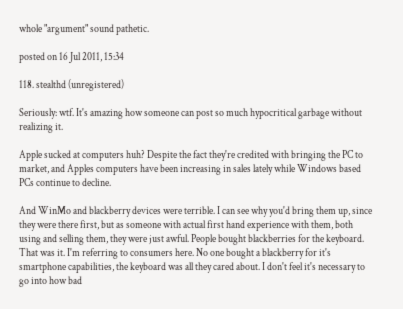whole "argument" sound pathetic.

posted on 16 Jul 2011, 15:34

118. stealthd (unregistered)

Seriously: wtf. It's amazing how someone can post so much hypocritical garbage without realizing it.

Apple sucked at computers huh? Despite the fact they're credited with bringing the PC to market, and Apples computers have been increasing in sales lately while Windows based PCs continue to decline.

And WinMo and blackberry devices were terrible. I can see why you'd bring them up, since they were there first, but as someone with actual first hand experience with them, both using and selling them, they were just awful. People bought blackberries for the keyboard. That was it. I'm referring to consumers here. No one bought a blackberry for it's smartphone capabilities, the keyboard was all they cared about. I don't feel it's necessary to go into how bad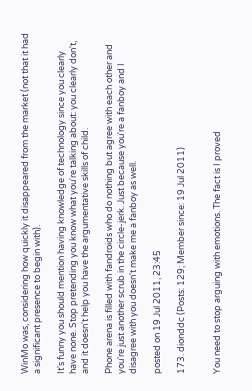WinMo was, considering how quickly it disappeared from the market (not that it had a significant presence to begin with).

It's funny you should mention having knowledge of technology since you clearly have none. Stop pretending you know what you're talking about: you clearly don't, and it doesn't help you have the argumentative skills of child.

Phone arena is filled with fandroids who do nothing but agree with each other and you're just another scrub in the circle-jerk. Just because you're a fanboy and I disagree with you doesn't make me a fanboy as well.

posted on 19 Jul 2011, 23:45

173. dionddc (Posts: 129; Member since: 19 Jul 2011)


You need to stop arguing with emotions. The fact is I proved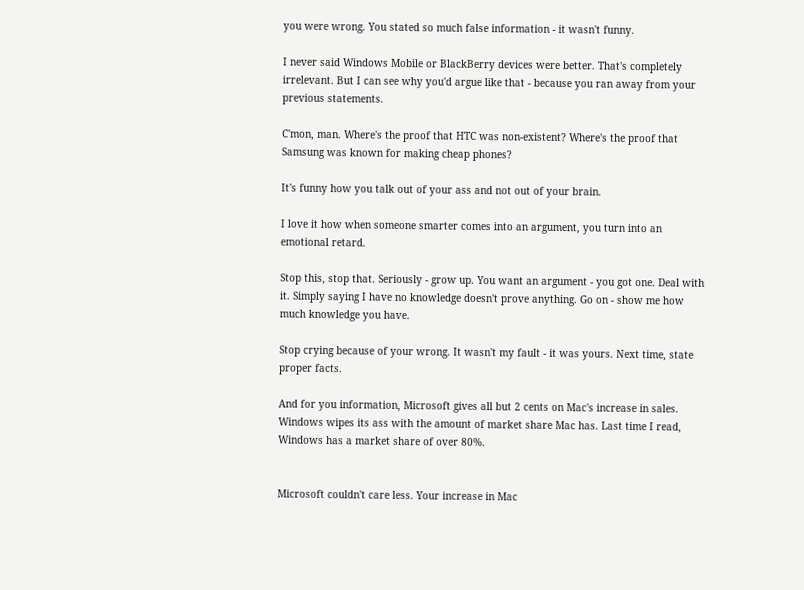you were wrong. You stated so much false information - it wasn't funny.

I never said Windows Mobile or BlackBerry devices were better. That's completely irrelevant. But I can see why you'd argue like that - because you ran away from your previous statements.

C'mon, man. Where's the proof that HTC was non-existent? Where's the proof that Samsung was known for making cheap phones?

It's funny how you talk out of your ass and not out of your brain.

I love it how when someone smarter comes into an argument, you turn into an emotional retard.

Stop this, stop that. Seriously - grow up. You want an argument - you got one. Deal with it. Simply saying I have no knowledge doesn't prove anything. Go on - show me how much knowledge you have.

Stop crying because of your wrong. It wasn't my fault - it was yours. Next time, state proper facts.

And for you information, Microsoft gives all but 2 cents on Mac's increase in sales. Windows wipes its ass with the amount of market share Mac has. Last time I read, Windows has a market share of over 80%.


Microsoft couldn't care less. Your increase in Mac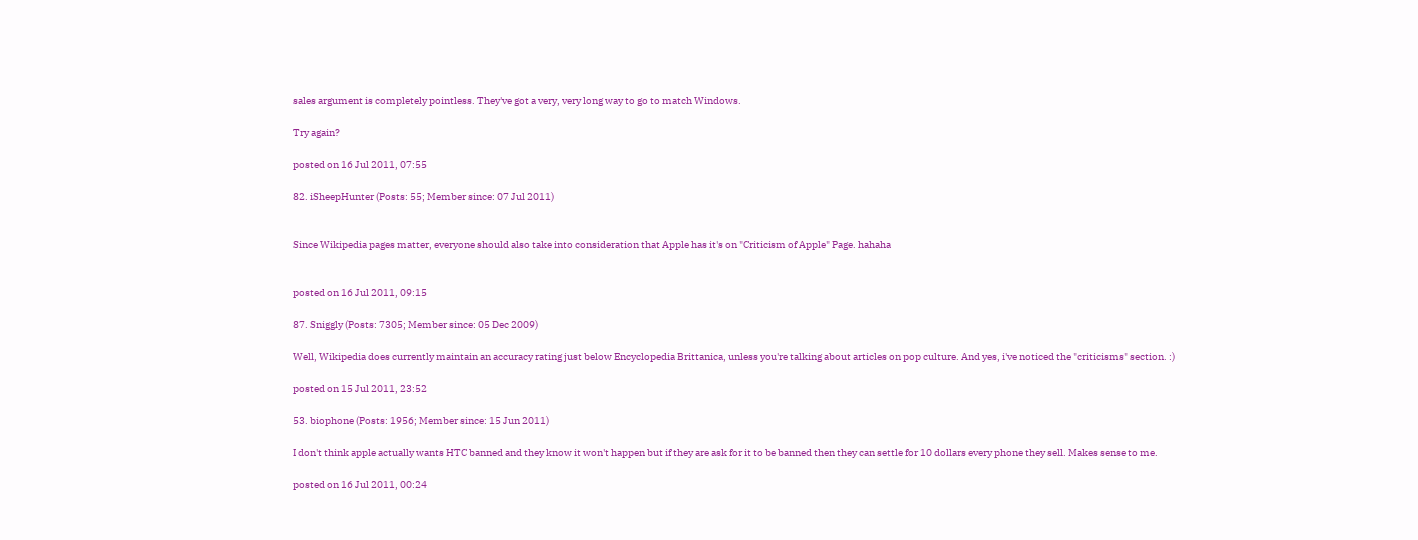sales argument is completely pointless. They've got a very, very long way to go to match Windows.

Try again?

posted on 16 Jul 2011, 07:55

82. iSheepHunter (Posts: 55; Member since: 07 Jul 2011)


Since Wikipedia pages matter, everyone should also take into consideration that Apple has it's on "Criticism of Apple" Page. hahaha


posted on 16 Jul 2011, 09:15

87. Sniggly (Posts: 7305; Member since: 05 Dec 2009)

Well, Wikipedia does currently maintain an accuracy rating just below Encyclopedia Brittanica, unless you're talking about articles on pop culture. And yes, i've noticed the "criticisms" section. :)

posted on 15 Jul 2011, 23:52

53. biophone (Posts: 1956; Member since: 15 Jun 2011)

I don't think apple actually wants HTC banned and they know it won't happen but if they are ask for it to be banned then they can settle for 10 dollars every phone they sell. Makes sense to me.

posted on 16 Jul 2011, 00:24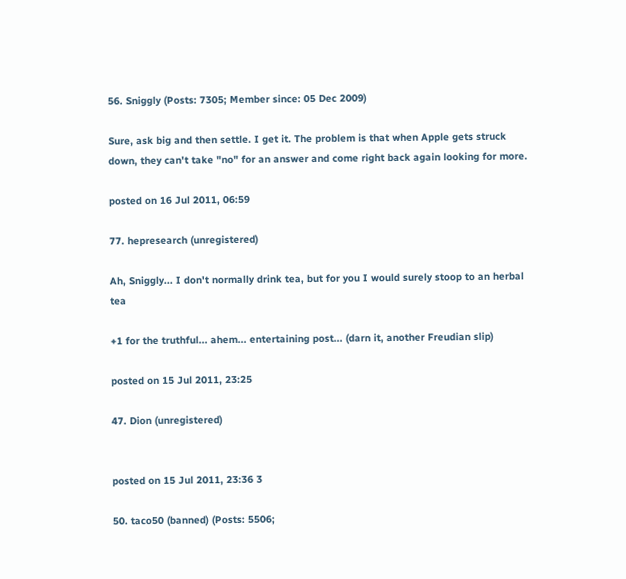56. Sniggly (Posts: 7305; Member since: 05 Dec 2009)

Sure, ask big and then settle. I get it. The problem is that when Apple gets struck down, they can't take "no" for an answer and come right back again looking for more.

posted on 16 Jul 2011, 06:59

77. hepresearch (unregistered)

Ah, Sniggly... I don't normally drink tea, but for you I would surely stoop to an herbal tea

+1 for the truthful... ahem... entertaining post... (darn it, another Freudian slip)

posted on 15 Jul 2011, 23:25

47. Dion (unregistered)


posted on 15 Jul 2011, 23:36 3

50. taco50 (banned) (Posts: 5506;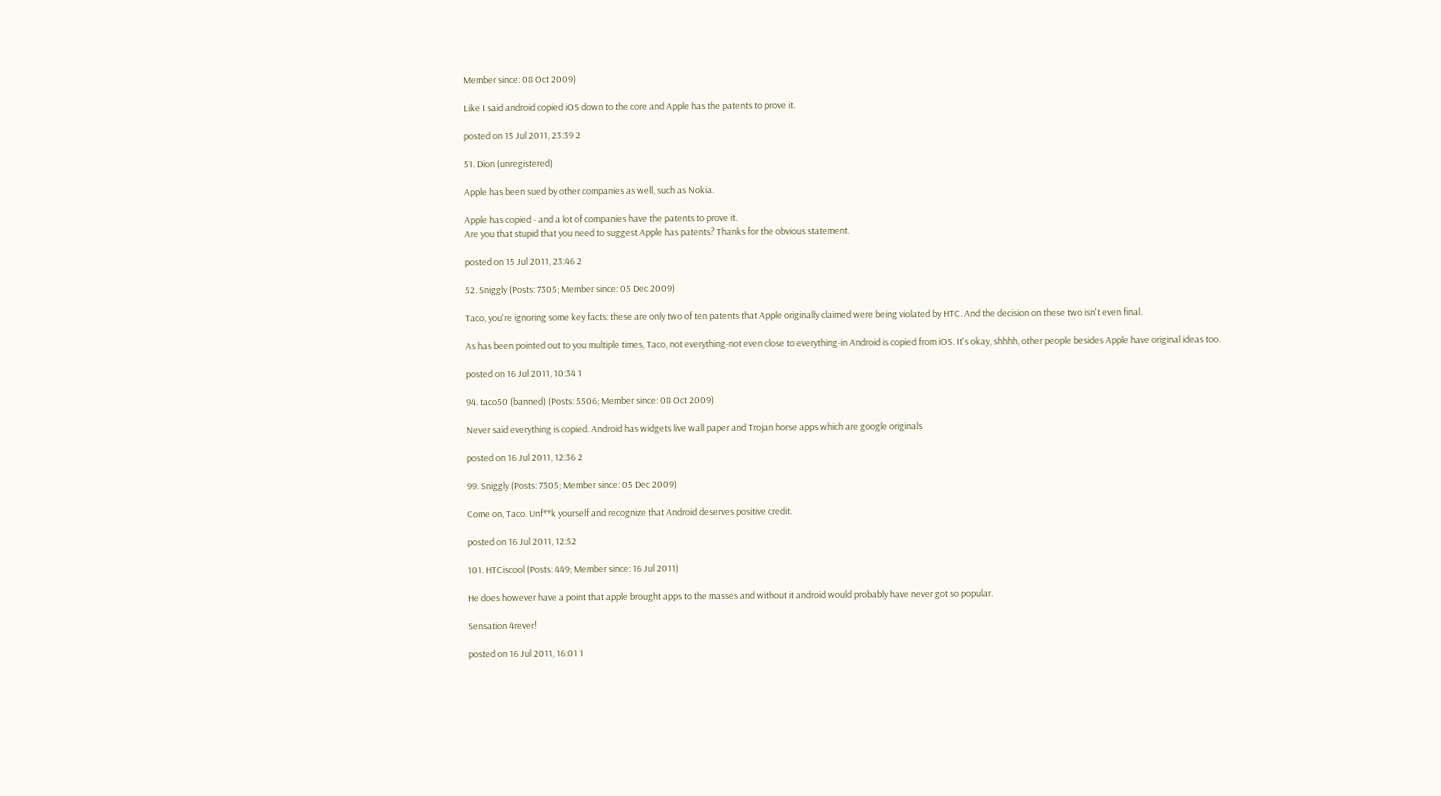Member since: 08 Oct 2009)

Like I said android copied iOS down to the core and Apple has the patents to prove it.

posted on 15 Jul 2011, 23:39 2

51. Dion (unregistered)

Apple has been sued by other companies as well, such as Nokia.

Apple has copied - and a lot of companies have the patents to prove it.
Are you that stupid that you need to suggest Apple has patents? Thanks for the obvious statement.

posted on 15 Jul 2011, 23:46 2

52. Sniggly (Posts: 7305; Member since: 05 Dec 2009)

Taco, you're ignoring some key facts: these are only two of ten patents that Apple originally claimed were being violated by HTC. And the decision on these two isn't even final.

As has been pointed out to you multiple times, Taco, not everything-not even close to everything-in Android is copied from iOS. It's okay, shhhh, other people besides Apple have original ideas too.

posted on 16 Jul 2011, 10:34 1

94. taco50 (banned) (Posts: 5506; Member since: 08 Oct 2009)

Never said everything is copied. Android has widgets live wall paper and Trojan horse apps which are google originals

posted on 16 Jul 2011, 12:36 2

99. Sniggly (Posts: 7305; Member since: 05 Dec 2009)

Come on, Taco. Unf**k yourself and recognize that Android deserves positive credit.

posted on 16 Jul 2011, 12:52

101. HTCiscool (Posts: 449; Member since: 16 Jul 2011)

He does however have a point that apple brought apps to the masses and without it android would probably have never got so popular.

Sensation 4rever!

posted on 16 Jul 2011, 16:01 1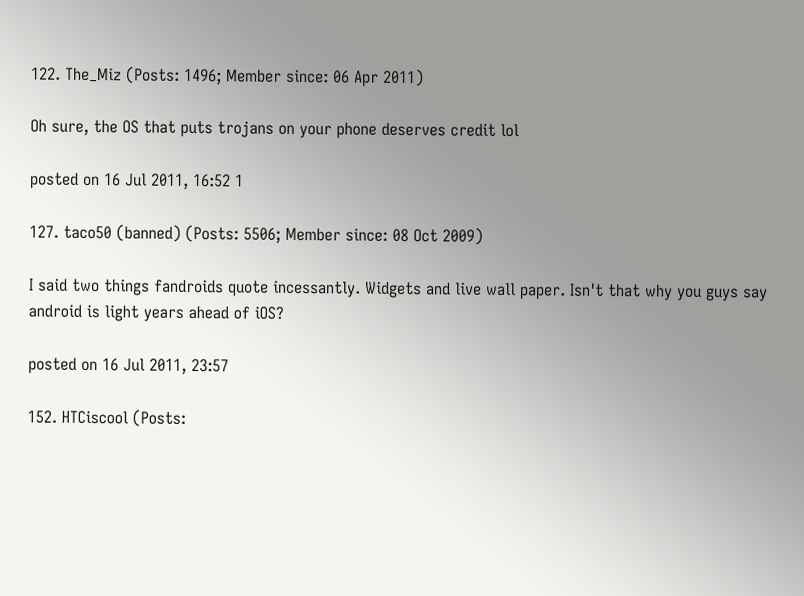122. The_Miz (Posts: 1496; Member since: 06 Apr 2011)

Oh sure, the OS that puts trojans on your phone deserves credit lol

posted on 16 Jul 2011, 16:52 1

127. taco50 (banned) (Posts: 5506; Member since: 08 Oct 2009)

I said two things fandroids quote incessantly. Widgets and live wall paper. Isn't that why you guys say android is light years ahead of iOS?

posted on 16 Jul 2011, 23:57

152. HTCiscool (Posts: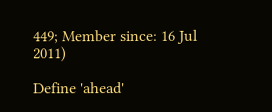449; Member since: 16 Jul 2011)

Define 'ahead'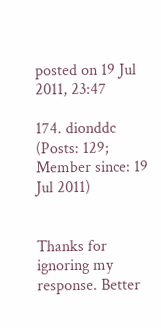posted on 19 Jul 2011, 23:47

174. dionddc (Posts: 129; Member since: 19 Jul 2011)


Thanks for ignoring my response. Better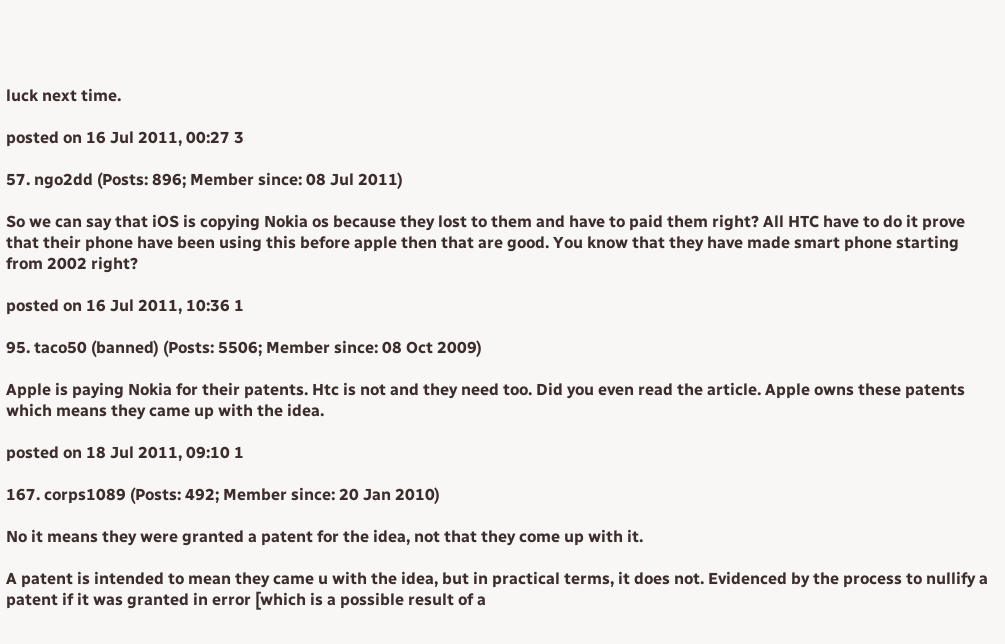luck next time.

posted on 16 Jul 2011, 00:27 3

57. ngo2dd (Posts: 896; Member since: 08 Jul 2011)

So we can say that iOS is copying Nokia os because they lost to them and have to paid them right? All HTC have to do it prove that their phone have been using this before apple then that are good. You know that they have made smart phone starting from 2002 right?

posted on 16 Jul 2011, 10:36 1

95. taco50 (banned) (Posts: 5506; Member since: 08 Oct 2009)

Apple is paying Nokia for their patents. Htc is not and they need too. Did you even read the article. Apple owns these patents which means they came up with the idea.

posted on 18 Jul 2011, 09:10 1

167. corps1089 (Posts: 492; Member since: 20 Jan 2010)

No it means they were granted a patent for the idea, not that they come up with it.

A patent is intended to mean they came u with the idea, but in practical terms, it does not. Evidenced by the process to nullify a patent if it was granted in error [which is a possible result of a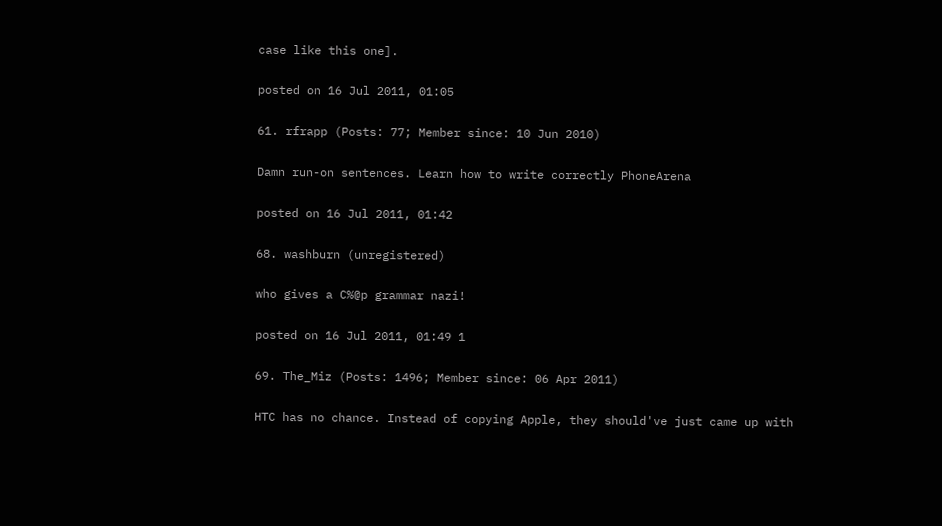case like this one].

posted on 16 Jul 2011, 01:05

61. rfrapp (Posts: 77; Member since: 10 Jun 2010)

Damn run-on sentences. Learn how to write correctly PhoneArena

posted on 16 Jul 2011, 01:42

68. washburn (unregistered)

who gives a C%@p grammar nazi!

posted on 16 Jul 2011, 01:49 1

69. The_Miz (Posts: 1496; Member since: 06 Apr 2011)

HTC has no chance. Instead of copying Apple, they should've just came up with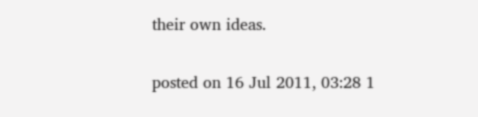their own ideas.

posted on 16 Jul 2011, 03:28 1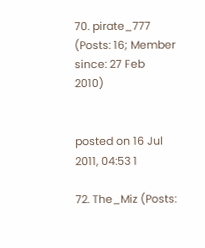70. pirate_777 (Posts: 16; Member since: 27 Feb 2010)


posted on 16 Jul 2011, 04:53 1

72. The_Miz (Posts: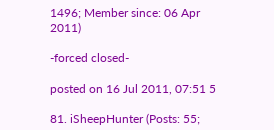1496; Member since: 06 Apr 2011)

-forced closed-

posted on 16 Jul 2011, 07:51 5

81. iSheepHunter (Posts: 55;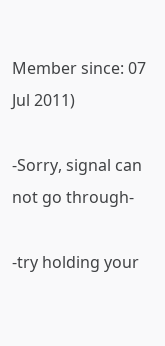Member since: 07 Jul 2011)

-Sorry, signal can not go through-

-try holding your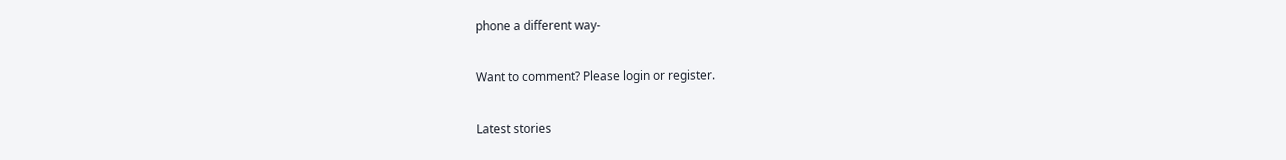phone a different way-

Want to comment? Please login or register.

Latest stories